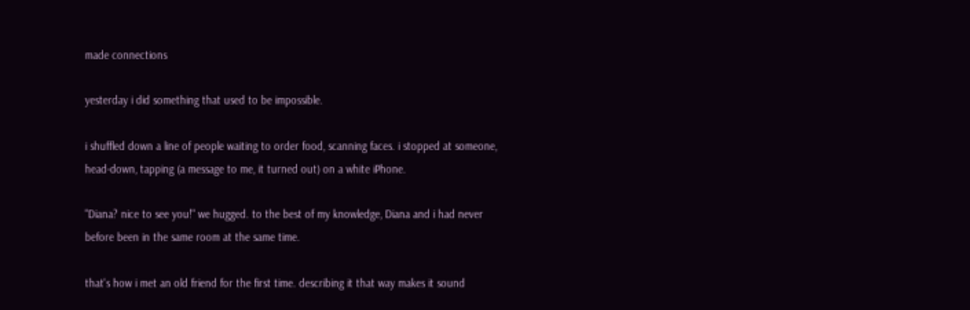made connections

yesterday i did something that used to be impossible.

i shuffled down a line of people waiting to order food, scanning faces. i stopped at someone, head-down, tapping (a message to me, it turned out) on a white iPhone.

"Diana? nice to see you!" we hugged. to the best of my knowledge, Diana and i had never before been in the same room at the same time.

that's how i met an old friend for the first time. describing it that way makes it sound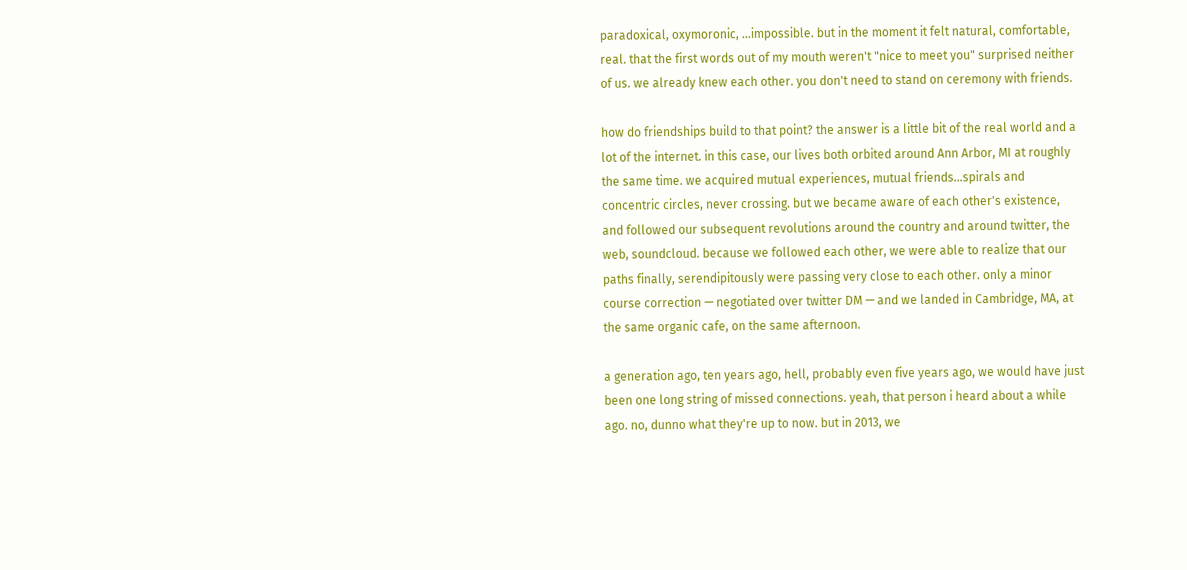paradoxical, oxymoronic, …impossible. but in the moment it felt natural, comfortable, real. that the first words out of my mouth weren't "nice to meet you" surprised neither of us. we already knew each other. you don't need to stand on ceremony with friends.

how do friendships build to that point? the answer is a little bit of the real world and a lot of the internet. in this case, our lives both orbited around Ann Arbor, MI at roughly the same time. we acquired mutual experiences, mutual friends…spirals and concentric circles, never crossing. but we became aware of each other's existence, and followed our subsequent revolutions around the country and around twitter, the web, soundcloud. because we followed each other, we were able to realize that our paths finally, serendipitously were passing very close to each other. only a minor course correction — negotiated over twitter DM — and we landed in Cambridge, MA, at the same organic cafe, on the same afternoon.

a generation ago, ten years ago, hell, probably even five years ago, we would have just been one long string of missed connections. yeah, that person i heard about a while ago. no, dunno what they're up to now. but in 2013, we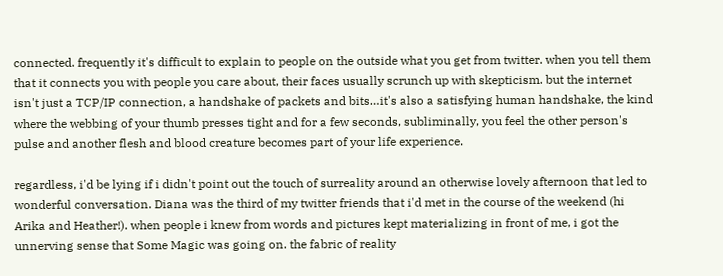connected. frequently it's difficult to explain to people on the outside what you get from twitter. when you tell them that it connects you with people you care about, their faces usually scrunch up with skepticism. but the internet isn't just a TCP/IP connection, a handshake of packets and bits…it's also a satisfying human handshake, the kind where the webbing of your thumb presses tight and for a few seconds, subliminally, you feel the other person's pulse and another flesh and blood creature becomes part of your life experience.

regardless, i'd be lying if i didn't point out the touch of surreality around an otherwise lovely afternoon that led to wonderful conversation. Diana was the third of my twitter friends that i'd met in the course of the weekend (hi Arika and Heather!). when people i knew from words and pictures kept materializing in front of me, i got the unnerving sense that Some Magic was going on. the fabric of reality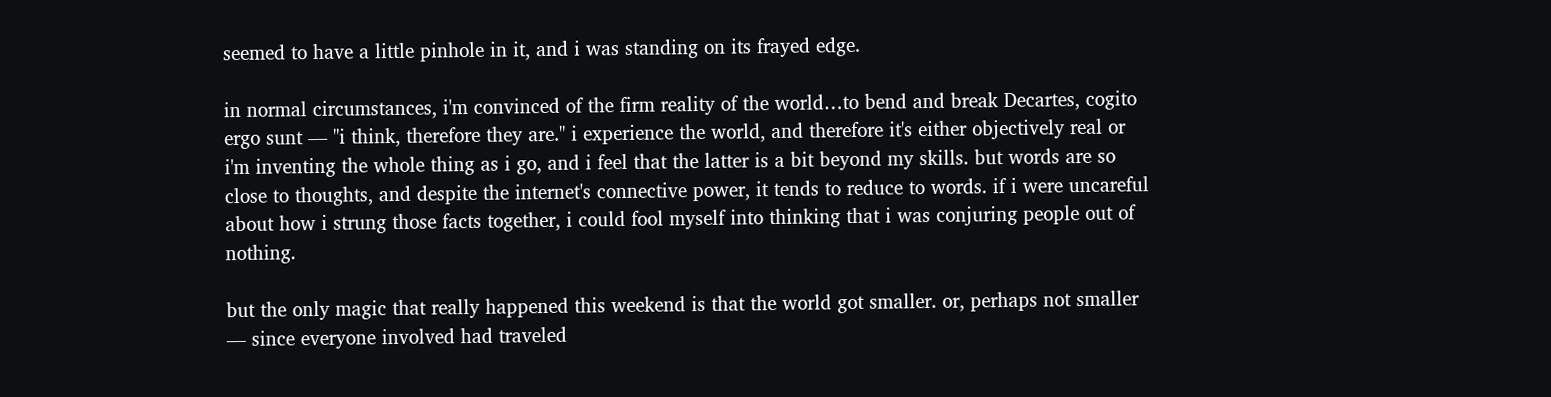seemed to have a little pinhole in it, and i was standing on its frayed edge.

in normal circumstances, i'm convinced of the firm reality of the world…to bend and break Decartes, cogito ergo sunt — "i think, therefore they are." i experience the world, and therefore it's either objectively real or i'm inventing the whole thing as i go, and i feel that the latter is a bit beyond my skills. but words are so close to thoughts, and despite the internet's connective power, it tends to reduce to words. if i were uncareful about how i strung those facts together, i could fool myself into thinking that i was conjuring people out of nothing.

but the only magic that really happened this weekend is that the world got smaller. or, perhaps not smaller — since everyone involved had traveled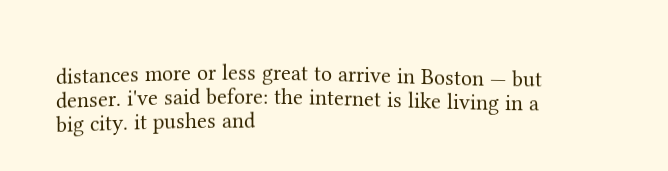distances more or less great to arrive in Boston — but denser. i've said before: the internet is like living in a big city. it pushes and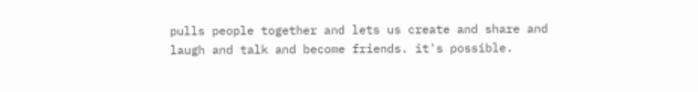pulls people together and lets us create and share and laugh and talk and become friends. it's possible.